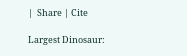|  Share | Cite

Largest Dinosaur: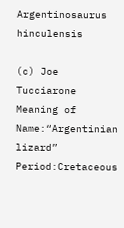Argentinosaurus hinculensis

(c) Joe Tucciarone
Meaning of Name:“Argentinian lizard”
Period:Cretaceous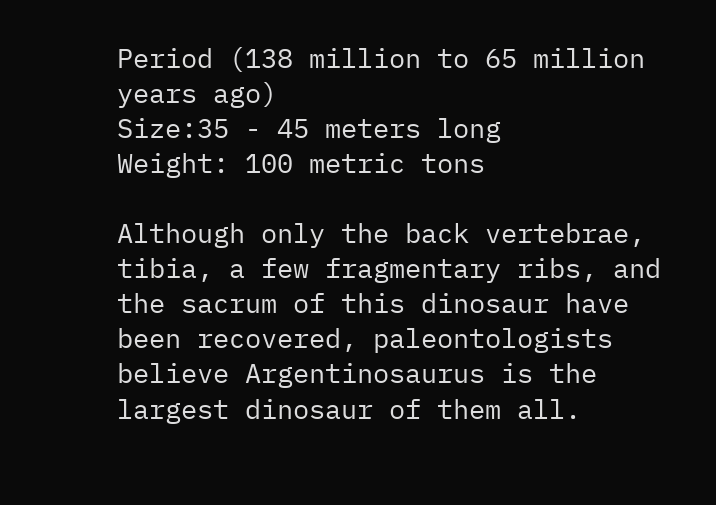Period (138 million to 65 million years ago)
Size:35 - 45 meters long
Weight: 100 metric tons

Although only the back vertebrae, tibia, a few fragmentary ribs, and the sacrum of this dinosaur have been recovered, paleontologists believe Argentinosaurus is the largest dinosaur of them all.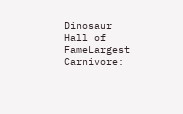Dinosaur Hall of FameLargest Carnivore: